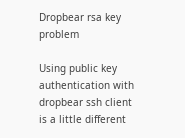Dropbear rsa key problem

Using public key authentication with dropbear ssh client is a little different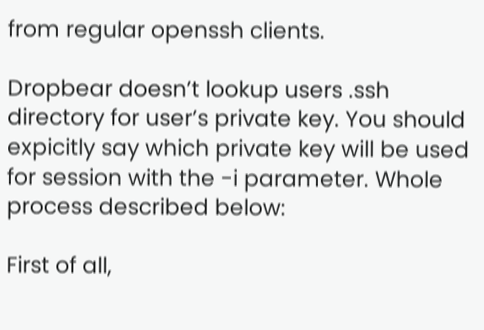from regular openssh clients.

Dropbear doesn’t lookup users .ssh directory for user’s private key. You should expicitly say which private key will be used for session with the -i parameter. Whole process described below:

First of all,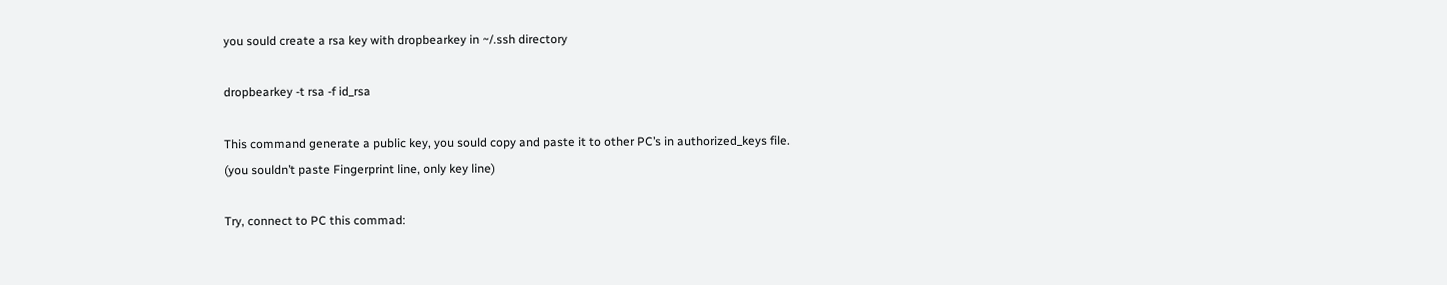you sould create a rsa key with dropbearkey in ~/.ssh directory

dropbearkey -t rsa -f id_rsa

This command generate a public key, you sould copy and paste it to other PC’s in authorized_keys file.
(you souldn’t paste Fingerprint line, only key line)

Try, connect to PC this commad: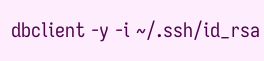dbclient -y -i ~/.ssh/id_rsa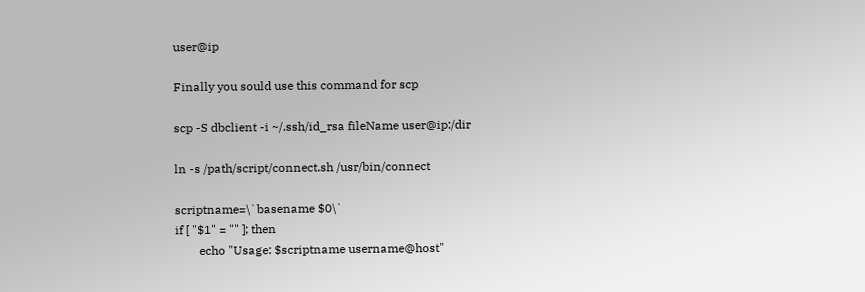user@ip

Finally you sould use this command for scp

scp -S dbclient -i ~/.ssh/id_rsa fileName user@ip:/dir

ln -s /path/script/connect.sh /usr/bin/connect

scriptname=\`basename $0\`
if [ "$1" = "" ]; then
        echo "Usage: $scriptname username@host"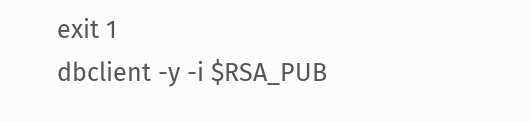exit 1
dbclient -y -i $RSA_PUB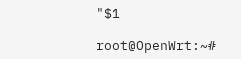"$1

root@OpenWrt:~#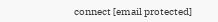connect [email protected]